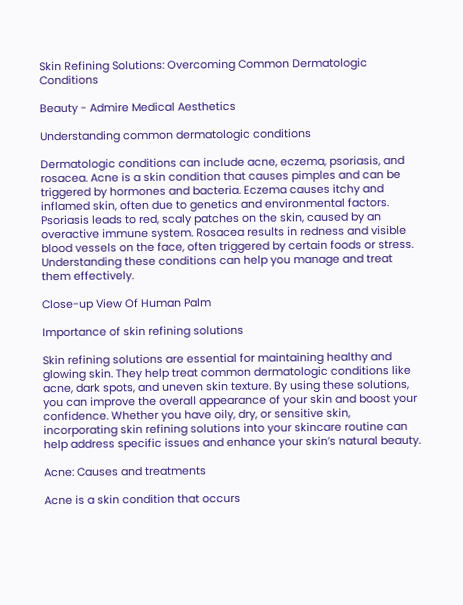Skin Refining Solutions: Overcoming Common Dermatologic Conditions

Beauty - Admire Medical Aesthetics

Understanding common dermatologic conditions

Dermatologic conditions can include acne, eczema, psoriasis, and rosacea. Acne is a skin condition that causes pimples and can be triggered by hormones and bacteria. Eczema causes itchy and inflamed skin, often due to genetics and environmental factors. Psoriasis leads to red, scaly patches on the skin, caused by an overactive immune system. Rosacea results in redness and visible blood vessels on the face, often triggered by certain foods or stress. Understanding these conditions can help you manage and treat them effectively.

Close-up View Of Human Palm

Importance of skin refining solutions

Skin refining solutions are essential for maintaining healthy and glowing skin. They help treat common dermatologic conditions like acne, dark spots, and uneven skin texture. By using these solutions, you can improve the overall appearance of your skin and boost your confidence. Whether you have oily, dry, or sensitive skin, incorporating skin refining solutions into your skincare routine can help address specific issues and enhance your skin’s natural beauty.

Acne: Causes and treatments

Acne is a skin condition that occurs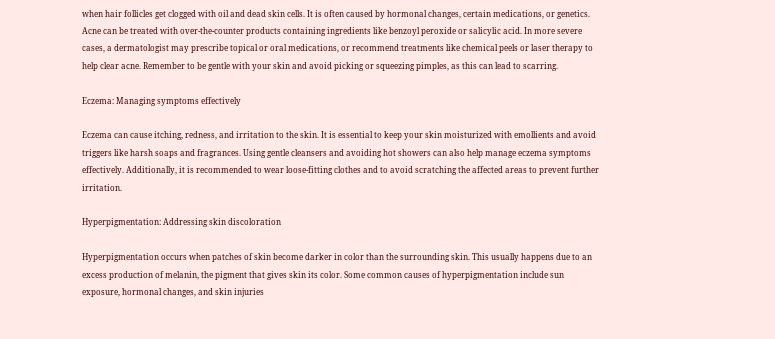when hair follicles get clogged with oil and dead skin cells. It is often caused by hormonal changes, certain medications, or genetics. Acne can be treated with over-the-counter products containing ingredients like benzoyl peroxide or salicylic acid. In more severe cases, a dermatologist may prescribe topical or oral medications, or recommend treatments like chemical peels or laser therapy to help clear acne. Remember to be gentle with your skin and avoid picking or squeezing pimples, as this can lead to scarring.

Eczema: Managing symptoms effectively

Eczema can cause itching, redness, and irritation to the skin. It is essential to keep your skin moisturized with emollients and avoid triggers like harsh soaps and fragrances. Using gentle cleansers and avoiding hot showers can also help manage eczema symptoms effectively. Additionally, it is recommended to wear loose-fitting clothes and to avoid scratching the affected areas to prevent further irritation.

Hyperpigmentation: Addressing skin discoloration

Hyperpigmentation occurs when patches of skin become darker in color than the surrounding skin. This usually happens due to an excess production of melanin, the pigment that gives skin its color. Some common causes of hyperpigmentation include sun exposure, hormonal changes, and skin injuries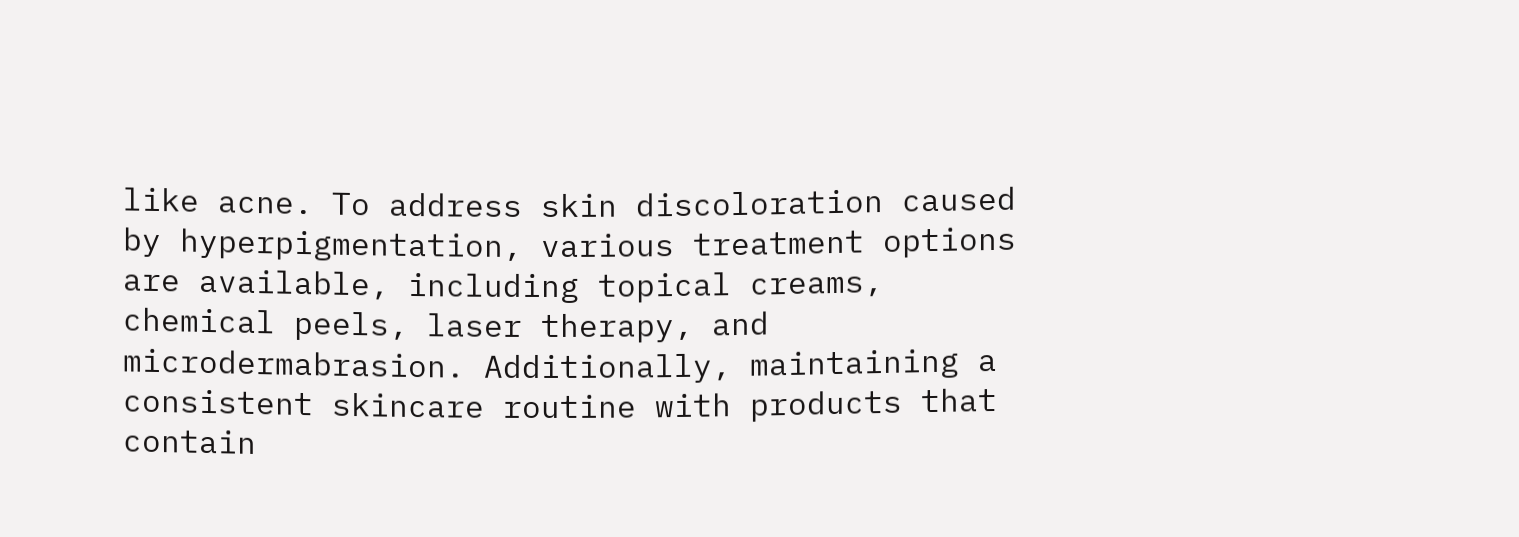like acne. To address skin discoloration caused by hyperpigmentation, various treatment options are available, including topical creams, chemical peels, laser therapy, and microdermabrasion. Additionally, maintaining a consistent skincare routine with products that contain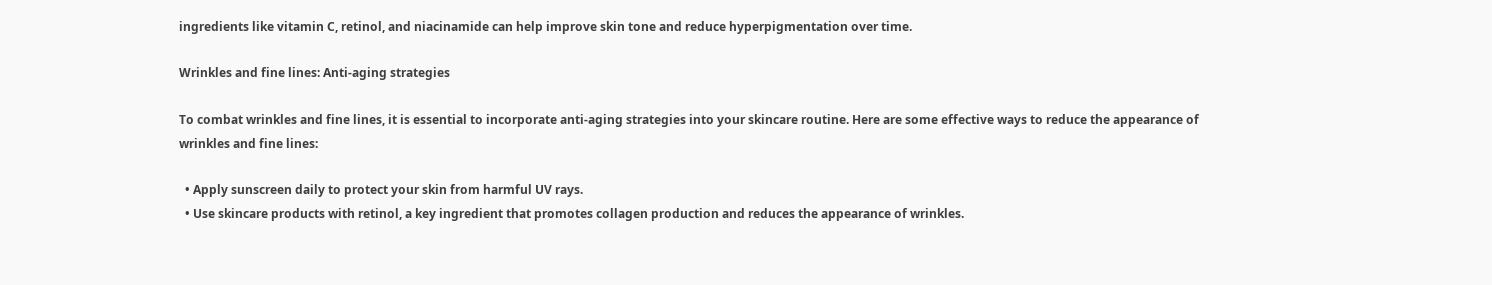ingredients like vitamin C, retinol, and niacinamide can help improve skin tone and reduce hyperpigmentation over time.

Wrinkles and fine lines: Anti-aging strategies

To combat wrinkles and fine lines, it is essential to incorporate anti-aging strategies into your skincare routine. Here are some effective ways to reduce the appearance of wrinkles and fine lines:

  • Apply sunscreen daily to protect your skin from harmful UV rays.
  • Use skincare products with retinol, a key ingredient that promotes collagen production and reduces the appearance of wrinkles.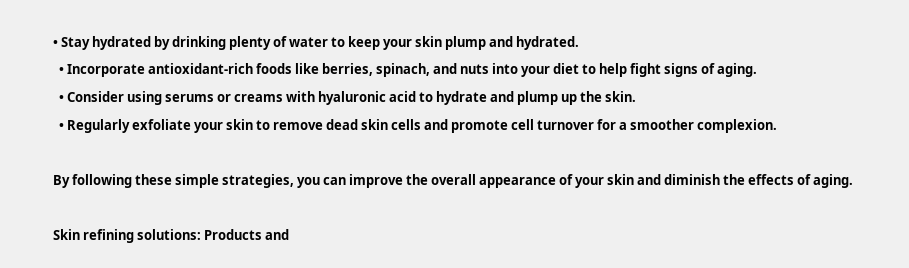• Stay hydrated by drinking plenty of water to keep your skin plump and hydrated.
  • Incorporate antioxidant-rich foods like berries, spinach, and nuts into your diet to help fight signs of aging.
  • Consider using serums or creams with hyaluronic acid to hydrate and plump up the skin.
  • Regularly exfoliate your skin to remove dead skin cells and promote cell turnover for a smoother complexion.

By following these simple strategies, you can improve the overall appearance of your skin and diminish the effects of aging.

Skin refining solutions: Products and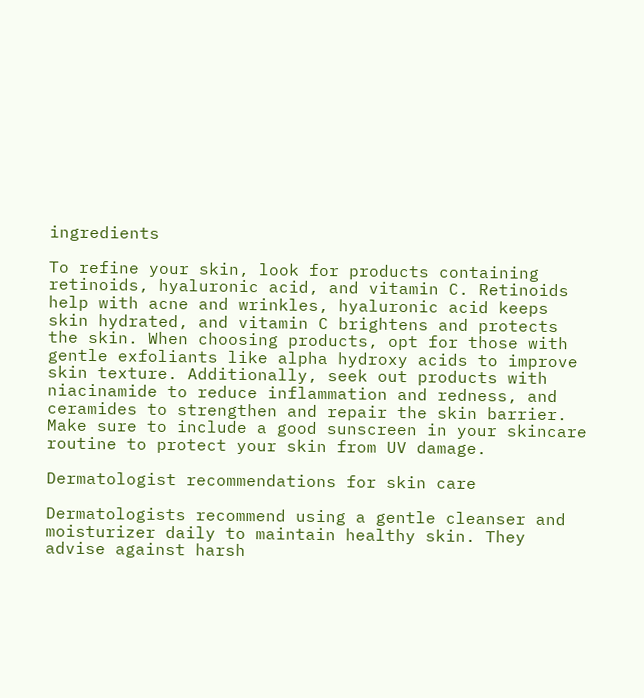ingredients

To refine your skin, look for products containing retinoids, hyaluronic acid, and vitamin C. Retinoids help with acne and wrinkles, hyaluronic acid keeps skin hydrated, and vitamin C brightens and protects the skin. When choosing products, opt for those with gentle exfoliants like alpha hydroxy acids to improve skin texture. Additionally, seek out products with niacinamide to reduce inflammation and redness, and ceramides to strengthen and repair the skin barrier. Make sure to include a good sunscreen in your skincare routine to protect your skin from UV damage.

Dermatologist recommendations for skin care

Dermatologists recommend using a gentle cleanser and moisturizer daily to maintain healthy skin. They advise against harsh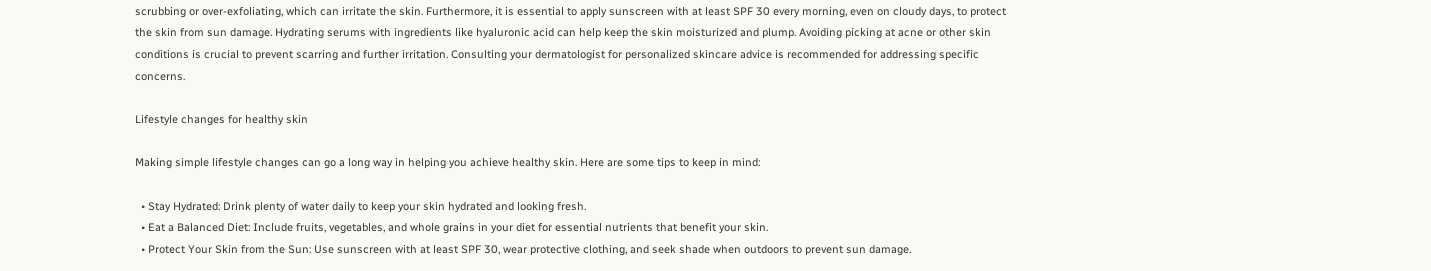scrubbing or over-exfoliating, which can irritate the skin. Furthermore, it is essential to apply sunscreen with at least SPF 30 every morning, even on cloudy days, to protect the skin from sun damage. Hydrating serums with ingredients like hyaluronic acid can help keep the skin moisturized and plump. Avoiding picking at acne or other skin conditions is crucial to prevent scarring and further irritation. Consulting your dermatologist for personalized skincare advice is recommended for addressing specific concerns.

Lifestyle changes for healthy skin

Making simple lifestyle changes can go a long way in helping you achieve healthy skin. Here are some tips to keep in mind:

  • Stay Hydrated: Drink plenty of water daily to keep your skin hydrated and looking fresh.
  • Eat a Balanced Diet: Include fruits, vegetables, and whole grains in your diet for essential nutrients that benefit your skin.
  • Protect Your Skin from the Sun: Use sunscreen with at least SPF 30, wear protective clothing, and seek shade when outdoors to prevent sun damage.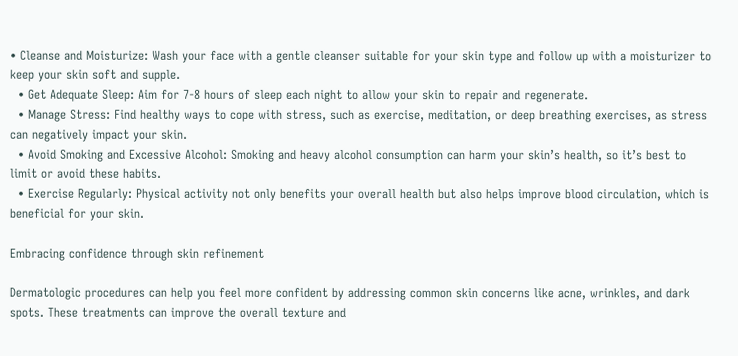• Cleanse and Moisturize: Wash your face with a gentle cleanser suitable for your skin type and follow up with a moisturizer to keep your skin soft and supple.
  • Get Adequate Sleep: Aim for 7-8 hours of sleep each night to allow your skin to repair and regenerate.
  • Manage Stress: Find healthy ways to cope with stress, such as exercise, meditation, or deep breathing exercises, as stress can negatively impact your skin.
  • Avoid Smoking and Excessive Alcohol: Smoking and heavy alcohol consumption can harm your skin’s health, so it’s best to limit or avoid these habits.
  • Exercise Regularly: Physical activity not only benefits your overall health but also helps improve blood circulation, which is beneficial for your skin.

Embracing confidence through skin refinement

Dermatologic procedures can help you feel more confident by addressing common skin concerns like acne, wrinkles, and dark spots. These treatments can improve the overall texture and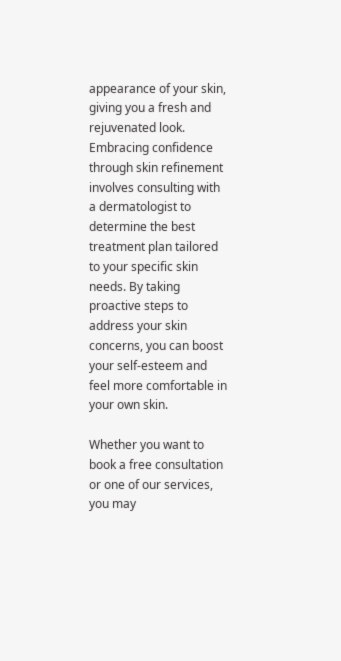appearance of your skin, giving you a fresh and rejuvenated look. Embracing confidence through skin refinement involves consulting with a dermatologist to determine the best treatment plan tailored to your specific skin needs. By taking proactive steps to address your skin concerns, you can boost your self-esteem and feel more comfortable in your own skin.

Whether you want to book a free consultation or one of our services, you may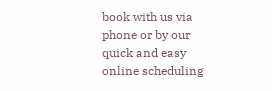book with us via phone or by our quick and easy online scheduling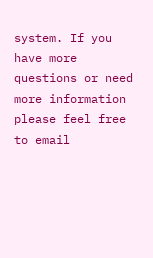system. If you have more questions or need more information please feel free to email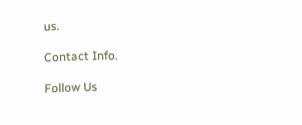us.

Contact Info.

Follow Us